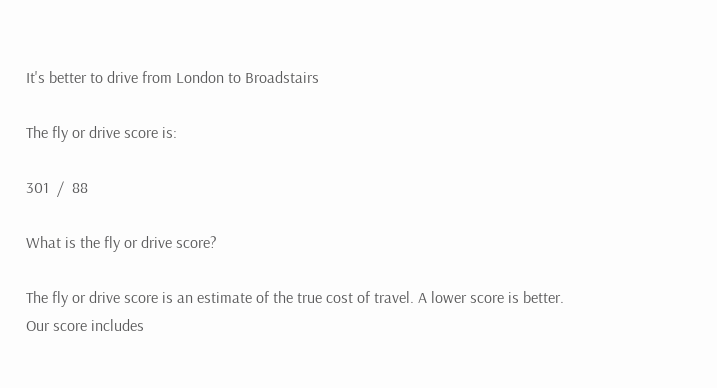It's better to drive from London to Broadstairs

The fly or drive score is:

301  /  88

What is the fly or drive score?

The fly or drive score is an estimate of the true cost of travel. A lower score is better. Our score includes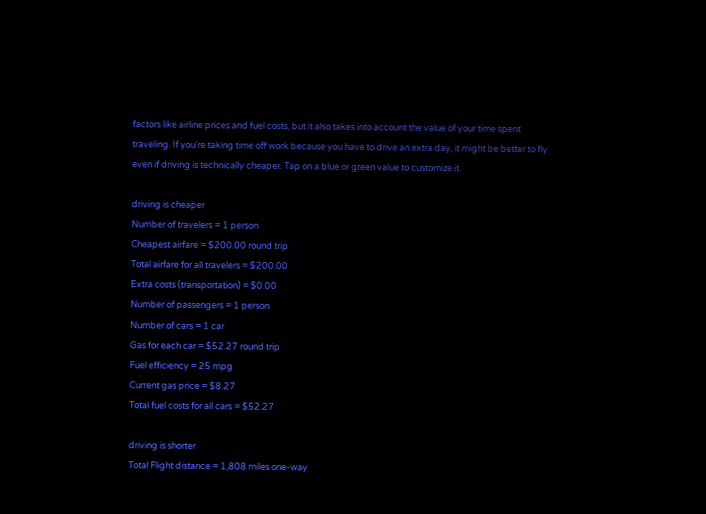factors like airline prices and fuel costs, but it also takes into account the value of your time spent traveling. If you're taking time off work because you have to drive an extra day, it might be better to fly even if driving is technically cheaper. Tap on a blue or green value to customize it.

driving is cheaper
Number of travelers = 1 person
Cheapest airfare = $200.00 round trip
Total airfare for all travelers = $200.00
Extra costs (transportation) = $0.00
Number of passengers = 1 person
Number of cars = 1 car
Gas for each car = $52.27 round trip
Fuel efficiency = 25 mpg
Current gas price = $8.27
Total fuel costs for all cars = $52.27

driving is shorter
Total Flight distance = 1,808 miles one-way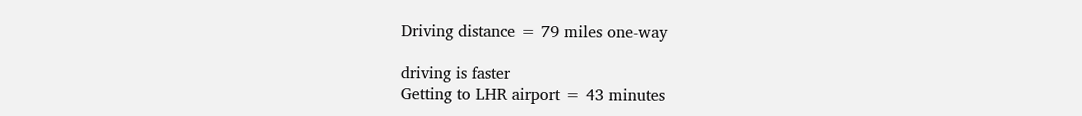Driving distance = 79 miles one-way

driving is faster
Getting to LHR airport = 43 minutes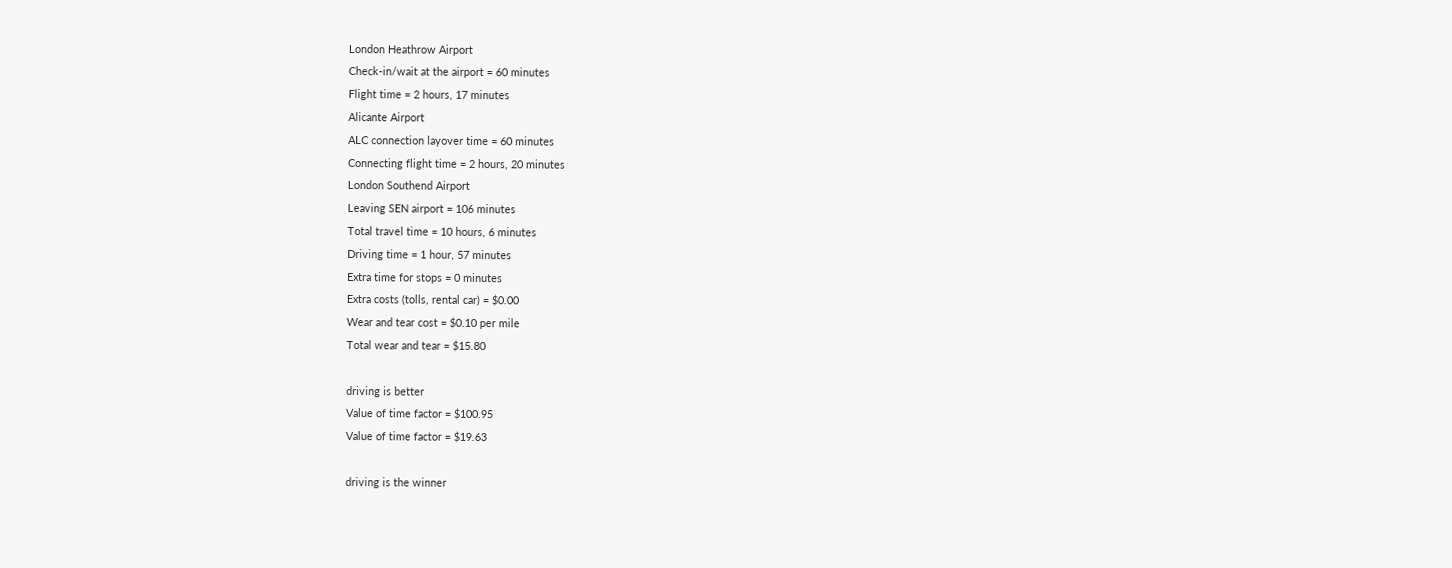London Heathrow Airport
Check-in/wait at the airport = 60 minutes
Flight time = 2 hours, 17 minutes
Alicante Airport
ALC connection layover time = 60 minutes
Connecting flight time = 2 hours, 20 minutes
London Southend Airport
Leaving SEN airport = 106 minutes
Total travel time = 10 hours, 6 minutes
Driving time = 1 hour, 57 minutes
Extra time for stops = 0 minutes
Extra costs (tolls, rental car) = $0.00
Wear and tear cost = $0.10 per mile
Total wear and tear = $15.80

driving is better
Value of time factor = $100.95
Value of time factor = $19.63

driving is the winner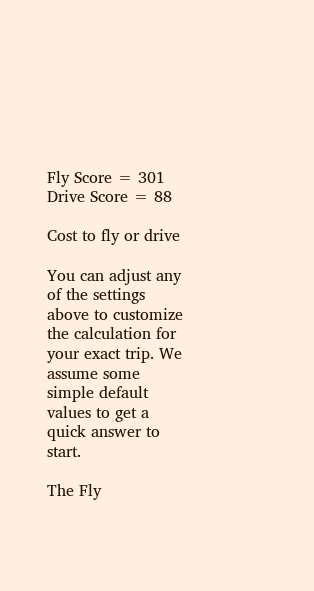Fly Score = 301
Drive Score = 88

Cost to fly or drive

You can adjust any of the settings above to customize the calculation for your exact trip. We assume some simple default values to get a quick answer to start.

The Fly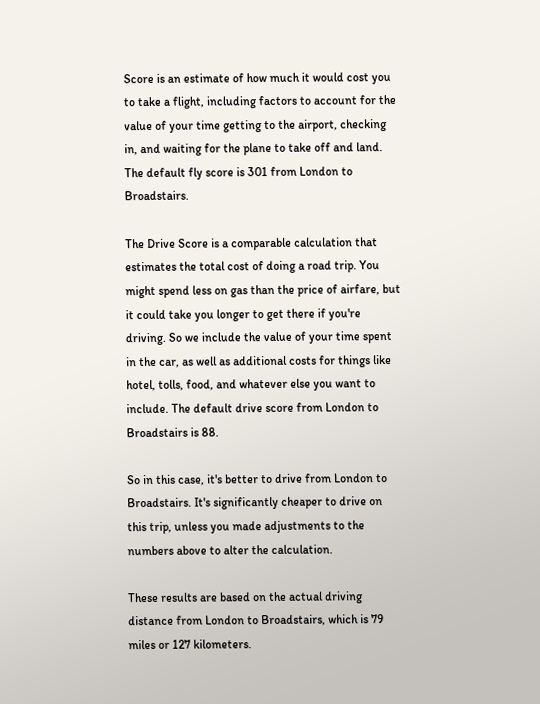Score is an estimate of how much it would cost you to take a flight, including factors to account for the value of your time getting to the airport, checking in, and waiting for the plane to take off and land. The default fly score is 301 from London to Broadstairs.

The Drive Score is a comparable calculation that estimates the total cost of doing a road trip. You might spend less on gas than the price of airfare, but it could take you longer to get there if you're driving. So we include the value of your time spent in the car, as well as additional costs for things like hotel, tolls, food, and whatever else you want to include. The default drive score from London to Broadstairs is 88.

So in this case, it's better to drive from London to Broadstairs. It's significantly cheaper to drive on this trip, unless you made adjustments to the numbers above to alter the calculation.

These results are based on the actual driving distance from London to Broadstairs, which is 79 miles or 127 kilometers.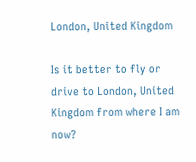London, United Kingdom

Is it better to fly or drive to London, United Kingdom from where I am now?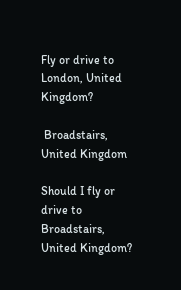Fly or drive to London, United Kingdom?

 Broadstairs, United Kingdom

Should I fly or drive to Broadstairs, United Kingdom?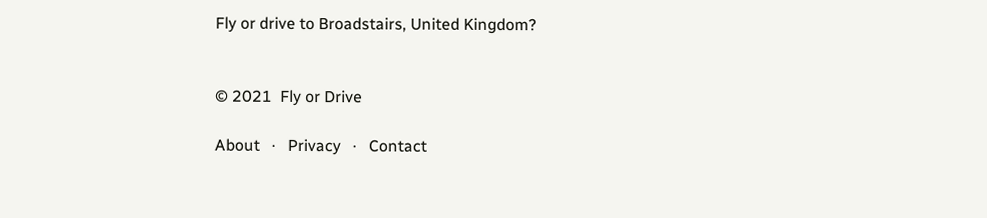Fly or drive to Broadstairs, United Kingdom?


© 2021  Fly or Drive

About   ·   Privacy   ·   Contact